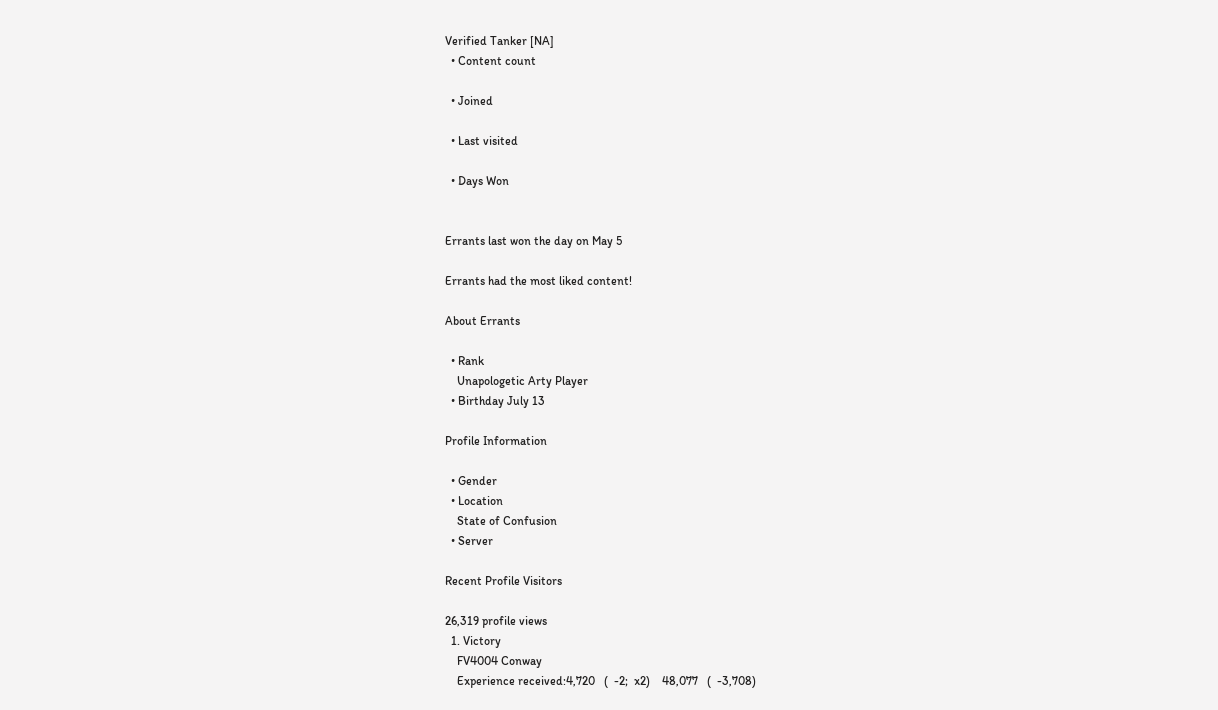Verified Tanker [NA]
  • Content count

  • Joined

  • Last visited

  • Days Won


Errants last won the day on May 5

Errants had the most liked content!

About Errants

  • Rank
    Unapologetic Arty Player
  • Birthday July 13

Profile Information

  • Gender
  • Location
    State of Confusion
  • Server

Recent Profile Visitors

26,319 profile views
  1. Victory
    FV4004 Conway
    Experience received:4,720   (  -2;  x2)    48,077   (  -3,708)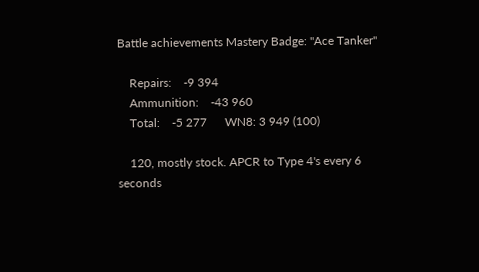Battle achievements Mastery Badge: "Ace Tanker"

    Repairs:    -9 394
    Ammunition:    -43 960
    Total:    -5 277      WN8: 3 949 (100)

    120, mostly stock. APCR to Type 4's every 6 seconds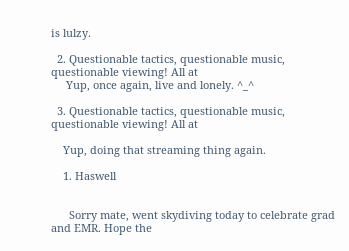is lulzy.

  2. Questionable tactics, questionable music, questionable viewing! All at
     Yup, once again, live and lonely. ^_^

  3. Questionable tactics, questionable music, questionable viewing! All at

    Yup, doing that streaming thing again.

    1. Haswell


      Sorry mate, went skydiving today to celebrate grad and EMR. Hope the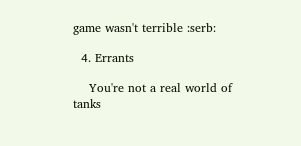game wasn't terrible :serb:

  4. Errants

    You're not a real world of tanks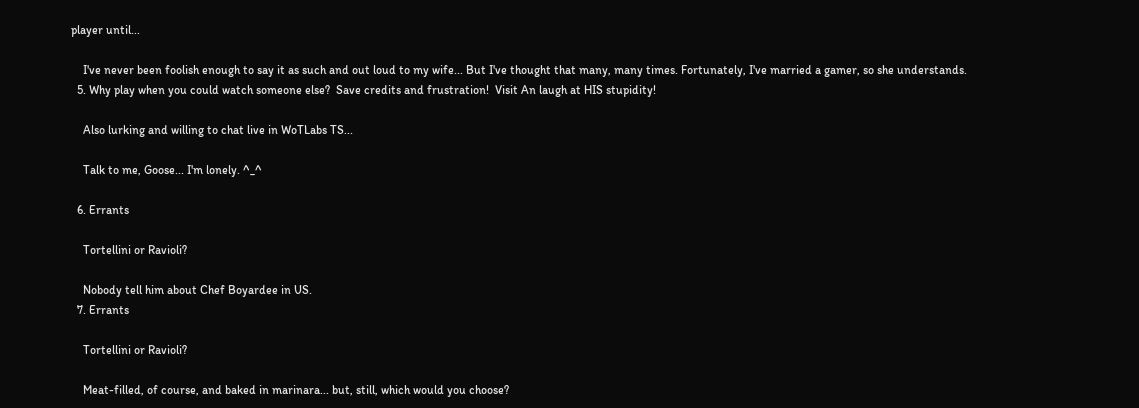player until...

    I've never been foolish enough to say it as such and out loud to my wife... But I've thought that many, many times. Fortunately, I've married a gamer, so she understands.
  5. Why play when you could watch someone else?  Save credits and frustration!  Visit An laugh at HIS stupidity!

    Also lurking and willing to chat live in WoTLabs TS...

    Talk to me, Goose... I'm lonely. ^_^

  6. Errants

    Tortellini or Ravioli?

    Nobody tell him about Chef Boyardee in US.
  7. Errants

    Tortellini or Ravioli?

    Meat-filled, of course, and baked in marinara... but, still, which would you choose?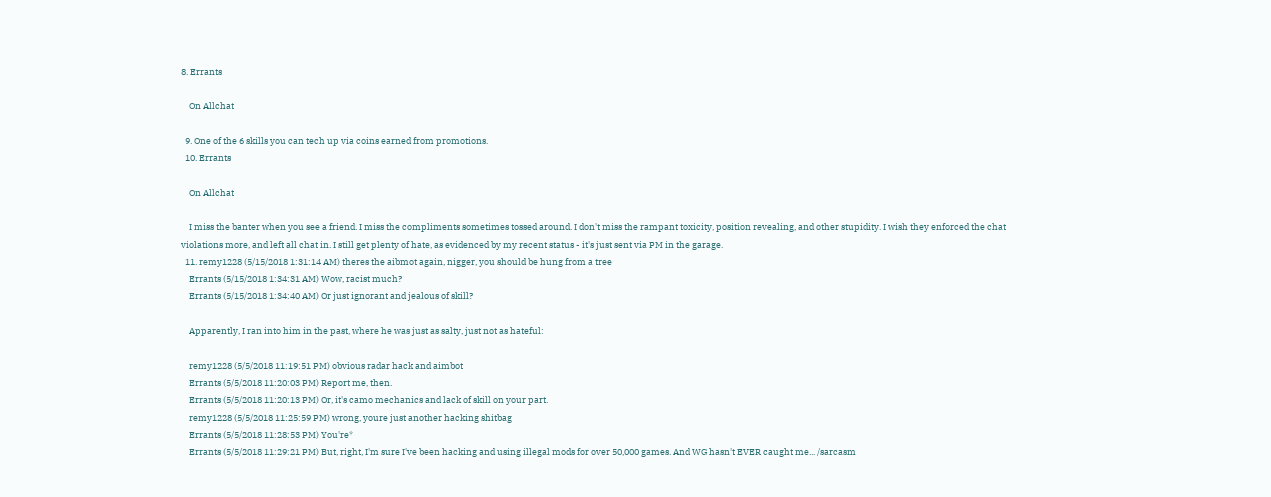8. Errants

    On Allchat

  9. One of the 6 skills you can tech up via coins earned from promotions.
  10. Errants

    On Allchat

    I miss the banter when you see a friend. I miss the compliments sometimes tossed around. I don't miss the rampant toxicity, position revealing, and other stupidity. I wish they enforced the chat violations more, and left all chat in. I still get plenty of hate, as evidenced by my recent status - it's just sent via PM in the garage.
  11. remy1228 (5/15/2018 1:31:14 AM) theres the aibmot again, nigger, you should be hung from a tree
    Errants (5/15/2018 1:34:31 AM) Wow, racist much?
    Errants (5/15/2018 1:34:40 AM) Or just ignorant and jealous of skill?

    Apparently, I ran into him in the past, where he was just as salty, just not as hateful:

    remy1228 (5/5/2018 11:19:51 PM) obvious radar hack and aimbot
    Errants (5/5/2018 11:20:03 PM) Report me, then.
    Errants (5/5/2018 11:20:13 PM) Or, it's camo mechanics and lack of skill on your part.
    remy1228 (5/5/2018 11:25:59 PM) wrong, youre just another hacking shitbag
    Errants (5/5/2018 11:28:53 PM) You're*
    Errants (5/5/2018 11:29:21 PM) But, right, I'm sure I've been hacking and using illegal mods for over 50,000 games. And WG hasn't EVER caught me... /sarcasm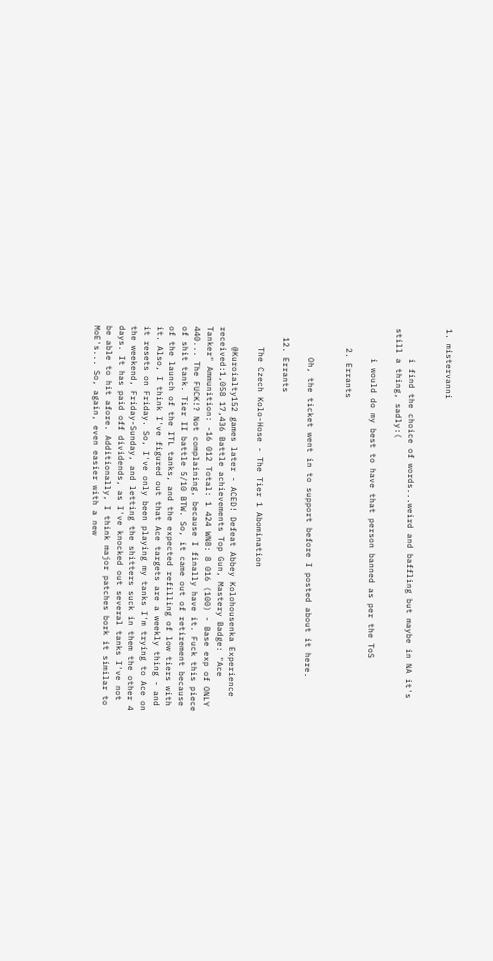1. mistervanni


      i find the choice of words...weird and baffling but maybe in NA it's still a thing, sadly:(

      i would do my best to have that person banned as per the ToS

    2. Errants


      Oh, the ticket went in to support before I posted about it here.

  12. Errants

    The Czech Kolo-Hose - The Tier 1 Abomination

    @Kuroialty152 games later - ACED! Defeat Abbey Kolohousenka Experience received:1,058 17,436 Battle achievements Top Gun, Mastery Badge: "Ace Tanker" Ammunition: -16 012 Total: 1 424 WN8: 8 016 (100) - Base exp of ONLY 440... The FUCK!? Not complaining, because I finally have it. Fuck this piece of shit tank. Tier II battle 5/10 BTW. So, it came out of retirement because of the launch of the ITL tanks, and the expected refilling of low tiers with it. Also, I think I've figured out that Ace targets are a weekly thing - and it resets on Friday. So, I've only been playing my tanks I'm trying to Ace on the weekend, Friday-Sunday, and letting the shitters suck in them the other 4 days. It has paid off dividends, as I've knocked out several tanks I've not be able to hit afore. Additionally, I think major patches bork it similar to MoE's... So, again, even easier with a new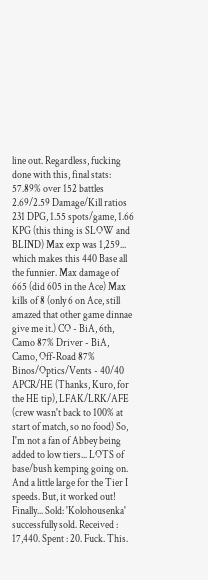line out. Regardless, fucking done with this, final stats: 57.89% over 152 battles 2.69/2.59 Damage/Kill ratios 231 DPG, 1.55 spots/game, 1.66 KPG (this thing is SLOW and BLIND) Max exp was 1,259... which makes this 440 Base all the funnier. Max damage of 665 (did 605 in the Ace) Max kills of 8 (only 6 on Ace, still amazed that other game dinnae give me it.) CO - BiA, 6th, Camo 87% Driver - BiA, Camo, Off-Road 87% Binos/Optics/Vents - 40/40 APCR/HE (Thanks, Kuro, for the HE tip), LFAK/LRK/AFE (crew wasn't back to 100% at start of match, so no food) So, I'm not a fan of Abbey being added to low tiers... LOTS of base/bush kemping going on. And a little large for the Tier I speeds. But, it worked out! Finally... Sold: 'Kolohousenka' successfully sold. Received : 17,440. Spent : 20. Fuck. This.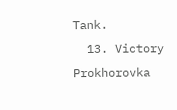Tank.
  13. Victory Prokhorovka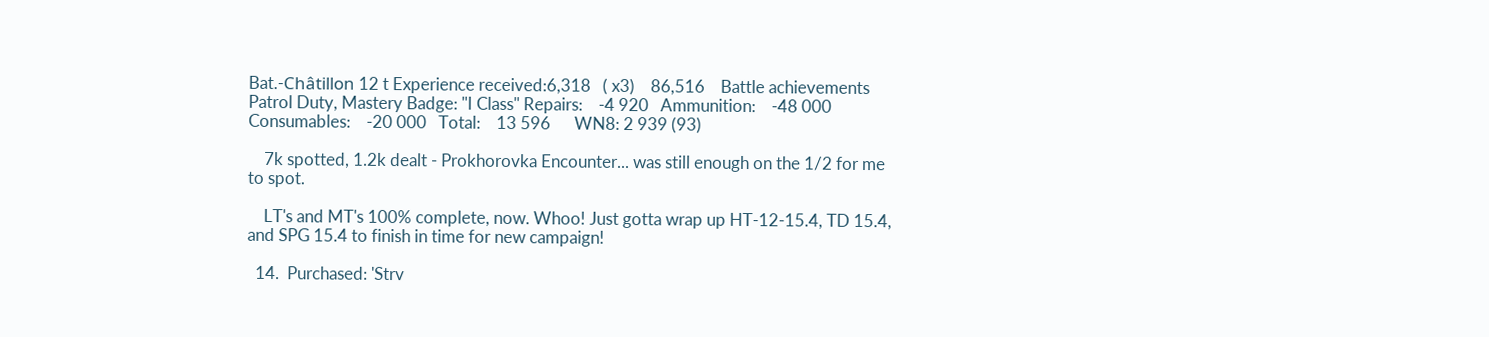Bat.-Châtillon 12 t Experience received:6,318   ( x3)    86,516    Battle achievements Patrol Duty, Mastery Badge: "I Class" Repairs:    -4 920   Ammunition:    -48 000   Consumables:    -20 000   Total:    13 596      WN8: 2 939 (93)

    7k spotted, 1.2k dealt - Prokhorovka Encounter... was still enough on the 1/2 for me to spot.

    LT's and MT's 100% complete, now. Whoo! Just gotta wrap up HT-12-15.4, TD 15.4, and SPG 15.4 to finish in time for new campaign!

  14.  Purchased: 'Strv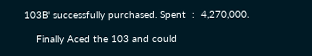103B' successfully purchased. Spent  :  4,270,000.

    Finally Aced the 103 and could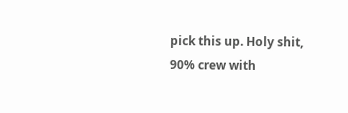pick this up. Holy shit, 90% crew with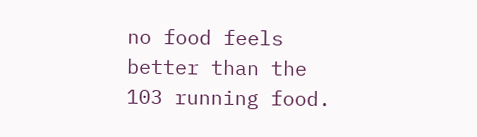no food feels better than the 103 running food.